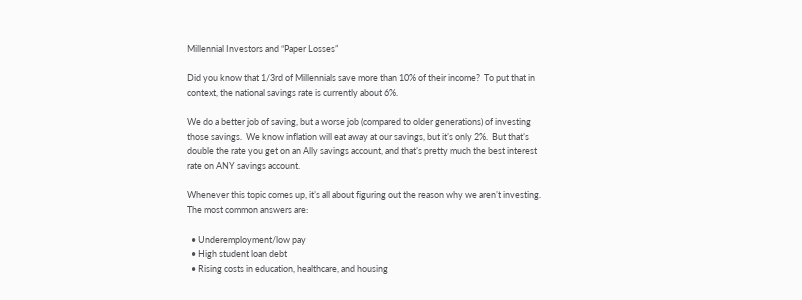Millennial Investors and “Paper Losses”

Did you know that 1/3rd of Millennials save more than 10% of their income?  To put that in context, the national savings rate is currently about 6%.

We do a better job of saving, but a worse job (compared to older generations) of investing those savings.  We know inflation will eat away at our savings, but it’s only 2%.  But that’s double the rate you get on an Ally savings account, and that’s pretty much the best interest rate on ANY savings account.

Whenever this topic comes up, it’s all about figuring out the reason why we aren’t investing.  The most common answers are:

  • Underemployment/low pay
  • High student loan debt
  • Rising costs in education, healthcare, and housing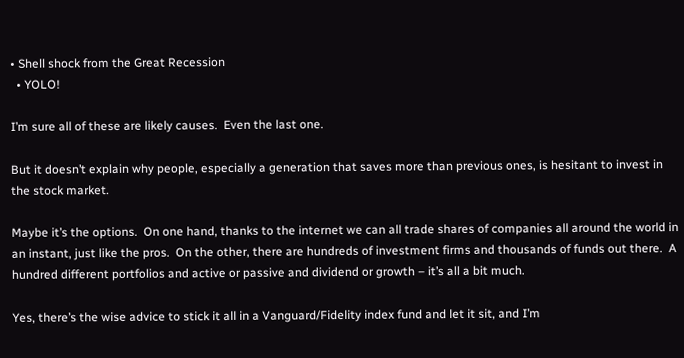• Shell shock from the Great Recession
  • YOLO!

I’m sure all of these are likely causes.  Even the last one.

But it doesn’t explain why people, especially a generation that saves more than previous ones, is hesitant to invest in the stock market.

Maybe it’s the options.  On one hand, thanks to the internet we can all trade shares of companies all around the world in an instant, just like the pros.  On the other, there are hundreds of investment firms and thousands of funds out there.  A hundred different portfolios and active or passive and dividend or growth – it’s all a bit much.

Yes, there’s the wise advice to stick it all in a Vanguard/Fidelity index fund and let it sit, and I’m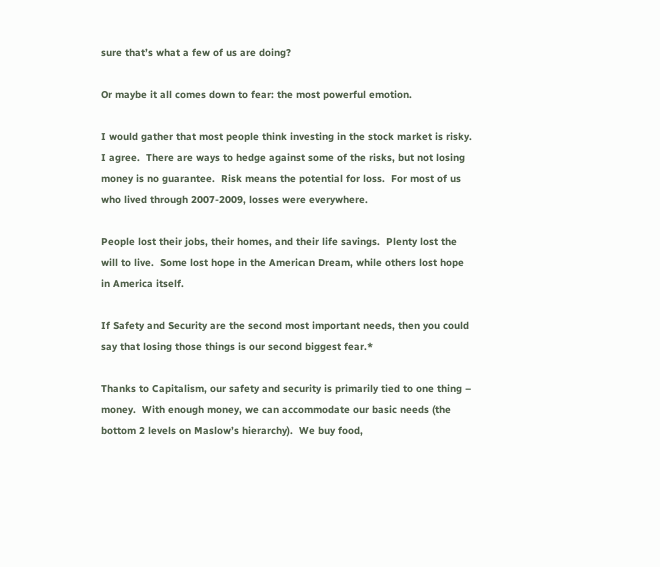sure that’s what a few of us are doing?

Or maybe it all comes down to fear: the most powerful emotion.

I would gather that most people think investing in the stock market is risky.  I agree.  There are ways to hedge against some of the risks, but not losing money is no guarantee.  Risk means the potential for loss.  For most of us who lived through 2007-2009, losses were everywhere.

People lost their jobs, their homes, and their life savings.  Plenty lost the will to live.  Some lost hope in the American Dream, while others lost hope in America itself.

If Safety and Security are the second most important needs, then you could say that losing those things is our second biggest fear.*

Thanks to Capitalism, our safety and security is primarily tied to one thing – money.  With enough money, we can accommodate our basic needs (the bottom 2 levels on Maslow’s hierarchy).  We buy food,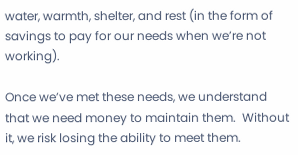water, warmth, shelter, and rest (in the form of savings to pay for our needs when we’re not working).

Once we’ve met these needs, we understand that we need money to maintain them.  Without it, we risk losing the ability to meet them.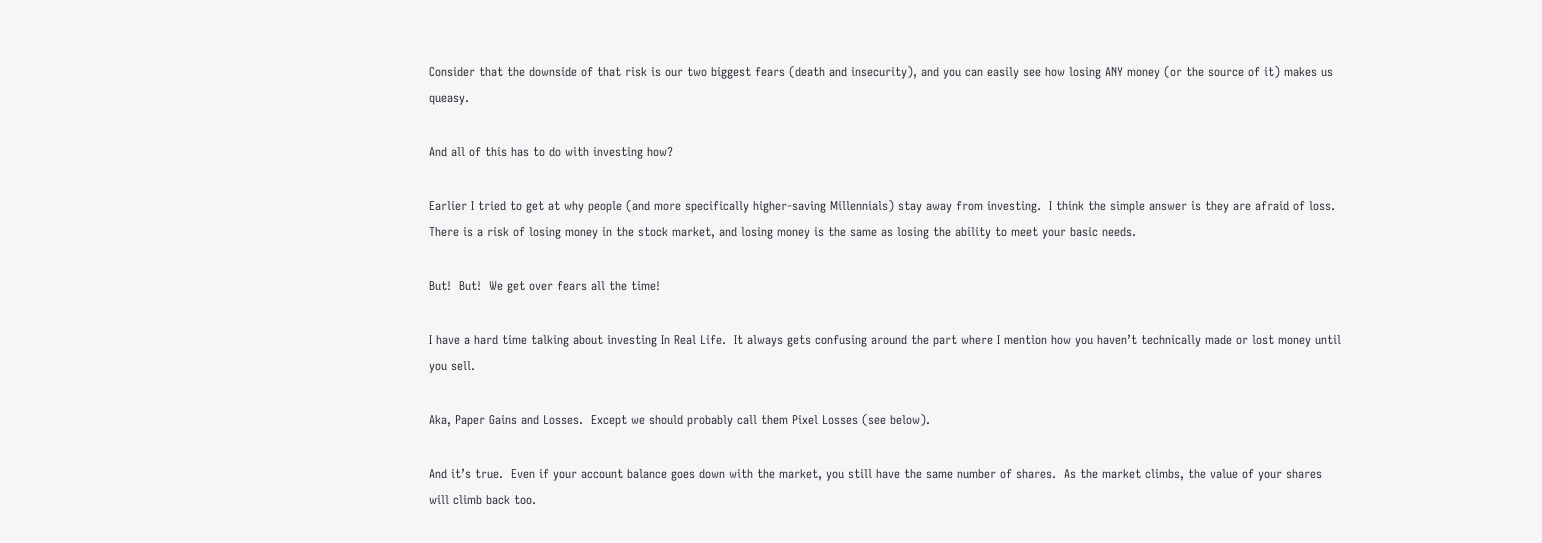Consider that the downside of that risk is our two biggest fears (death and insecurity), and you can easily see how losing ANY money (or the source of it) makes us queasy.

And all of this has to do with investing how?

Earlier I tried to get at why people (and more specifically higher-saving Millennials) stay away from investing.  I think the simple answer is they are afraid of loss.  There is a risk of losing money in the stock market, and losing money is the same as losing the ability to meet your basic needs.

But!  But!  We get over fears all the time!

I have a hard time talking about investing In Real Life.  It always gets confusing around the part where I mention how you haven’t technically made or lost money until you sell.

Aka, Paper Gains and Losses.  Except we should probably call them Pixel Losses (see below).

And it’s true.  Even if your account balance goes down with the market, you still have the same number of shares.  As the market climbs, the value of your shares will climb back too.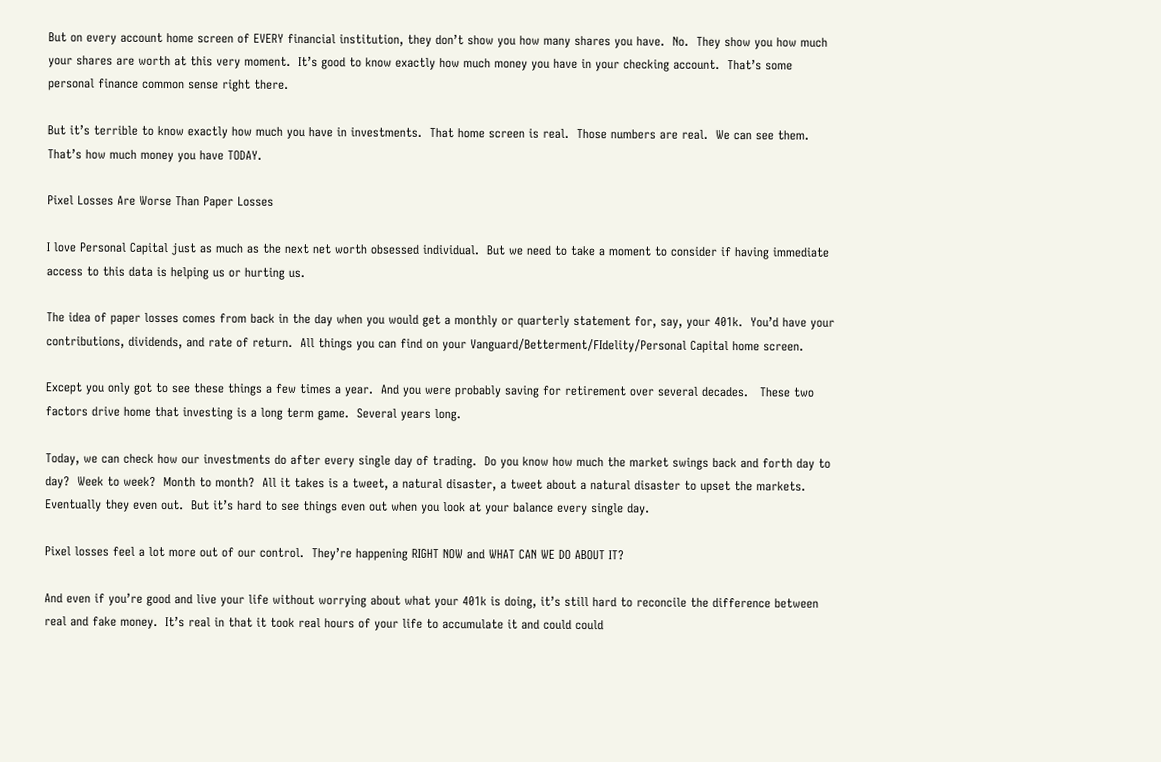But on every account home screen of EVERY financial institution, they don’t show you how many shares you have.  No.  They show you how much your shares are worth at this very moment.  It’s good to know exactly how much money you have in your checking account.  That’s some personal finance common sense right there.

But it’s terrible to know exactly how much you have in investments.  That home screen is real.  Those numbers are real.  We can see them.  That’s how much money you have TODAY.

Pixel Losses Are Worse Than Paper Losses

I love Personal Capital just as much as the next net worth obsessed individual.  But we need to take a moment to consider if having immediate access to this data is helping us or hurting us.

The idea of paper losses comes from back in the day when you would get a monthly or quarterly statement for, say, your 401k.  You’d have your contributions, dividends, and rate of return.  All things you can find on your Vanguard/Betterment/FIdelity/Personal Capital home screen.

Except you only got to see these things a few times a year.  And you were probably saving for retirement over several decades.   These two factors drive home that investing is a long term game.  Several years long.

Today, we can check how our investments do after every single day of trading.  Do you know how much the market swings back and forth day to day?  Week to week?  Month to month?  All it takes is a tweet, a natural disaster, a tweet about a natural disaster to upset the markets.  Eventually they even out.  But it’s hard to see things even out when you look at your balance every single day.

Pixel losses feel a lot more out of our control.  They’re happening RIGHT NOW and WHAT CAN WE DO ABOUT IT?

And even if you’re good and live your life without worrying about what your 401k is doing, it’s still hard to reconcile the difference between real and fake money.  It’s real in that it took real hours of your life to accumulate it and could could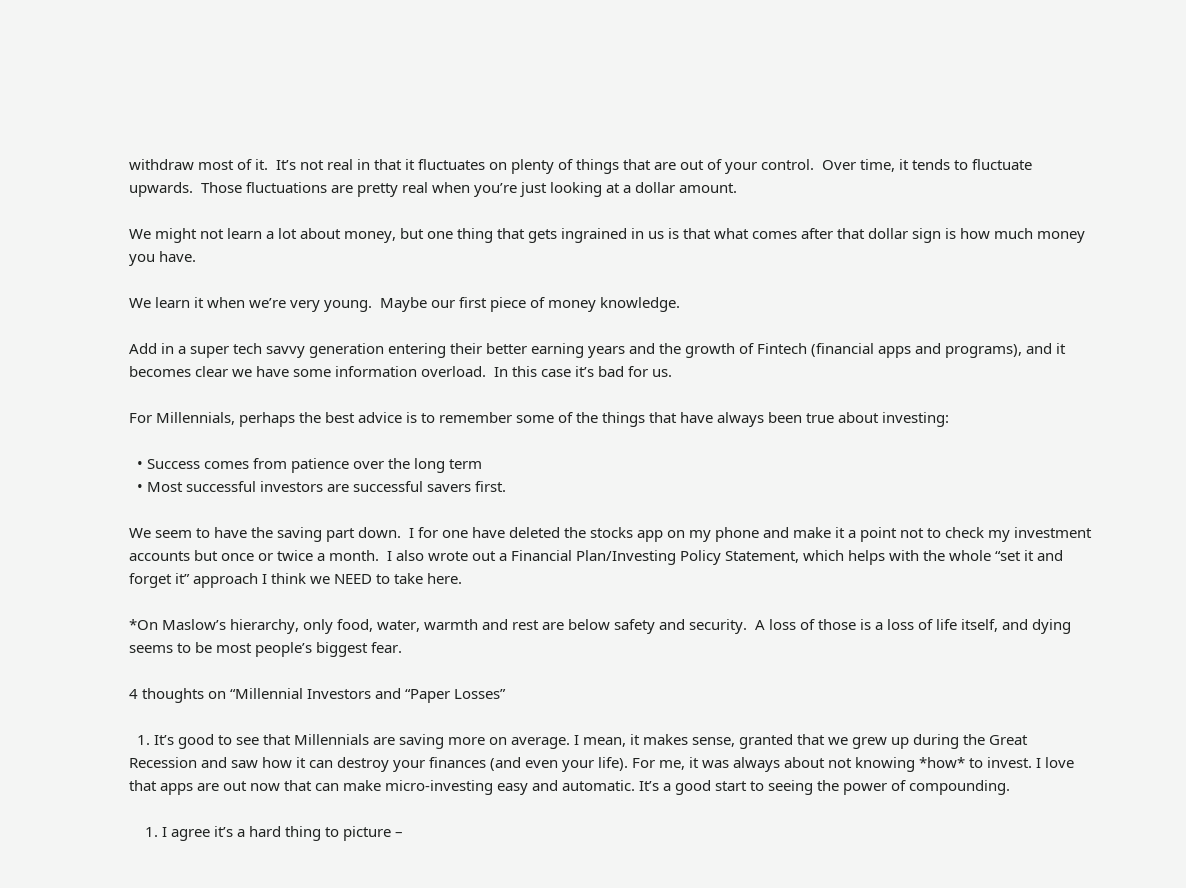withdraw most of it.  It’s not real in that it fluctuates on plenty of things that are out of your control.  Over time, it tends to fluctuate upwards.  Those fluctuations are pretty real when you’re just looking at a dollar amount.

We might not learn a lot about money, but one thing that gets ingrained in us is that what comes after that dollar sign is how much money you have.

We learn it when we’re very young.  Maybe our first piece of money knowledge.

Add in a super tech savvy generation entering their better earning years and the growth of Fintech (financial apps and programs), and it becomes clear we have some information overload.  In this case it’s bad for us.

For Millennials, perhaps the best advice is to remember some of the things that have always been true about investing:

  • Success comes from patience over the long term
  • Most successful investors are successful savers first.

We seem to have the saving part down.  I for one have deleted the stocks app on my phone and make it a point not to check my investment accounts but once or twice a month.  I also wrote out a Financial Plan/Investing Policy Statement, which helps with the whole “set it and forget it” approach I think we NEED to take here.

*On Maslow’s hierarchy, only food, water, warmth and rest are below safety and security.  A loss of those is a loss of life itself, and dying seems to be most people’s biggest fear.

4 thoughts on “Millennial Investors and “Paper Losses”

  1. It’s good to see that Millennials are saving more on average. I mean, it makes sense, granted that we grew up during the Great Recession and saw how it can destroy your finances (and even your life). For me, it was always about not knowing *how* to invest. I love that apps are out now that can make micro-investing easy and automatic. It’s a good start to seeing the power of compounding.

    1. I agree it’s a hard thing to picture –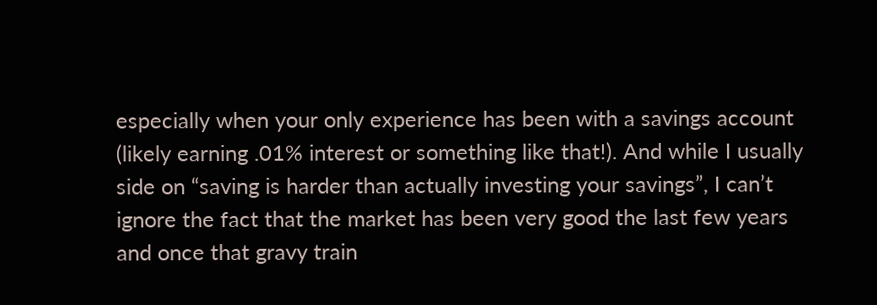especially when your only experience has been with a savings account (likely earning .01% interest or something like that!). And while I usually side on “saving is harder than actually investing your savings”, I can’t ignore the fact that the market has been very good the last few years and once that gravy train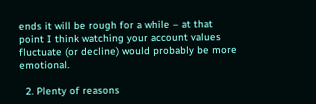ends it will be rough for a while – at that point I think watching your account values fluctuate (or decline) would probably be more emotional.

  2. Plenty of reasons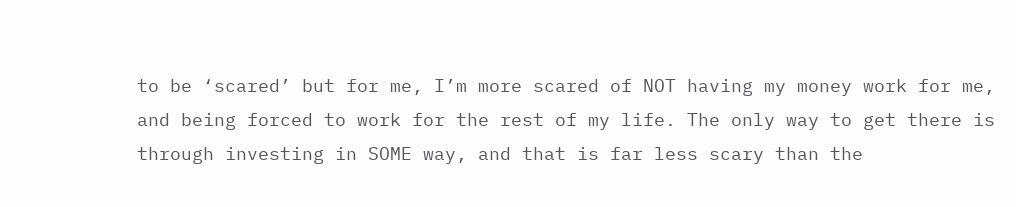to be ‘scared’ but for me, I’m more scared of NOT having my money work for me, and being forced to work for the rest of my life. The only way to get there is through investing in SOME way, and that is far less scary than the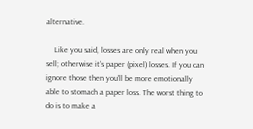alternative.

    Like you said, losses are only real when you sell; otherwise it’s paper (pixel) losses. If you can ignore those then you’ll be more emotionally able to stomach a paper loss. The worst thing to do is to make a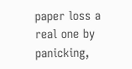paper loss a real one by panicking,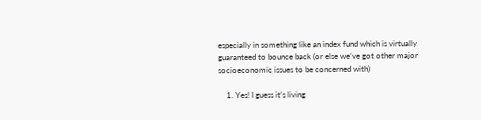especially in something like an index fund which is virtually guaranteed to bounce back (or else we’ve got other major socioeconomic issues to be concerned with)

    1. Yes! I guess it’s living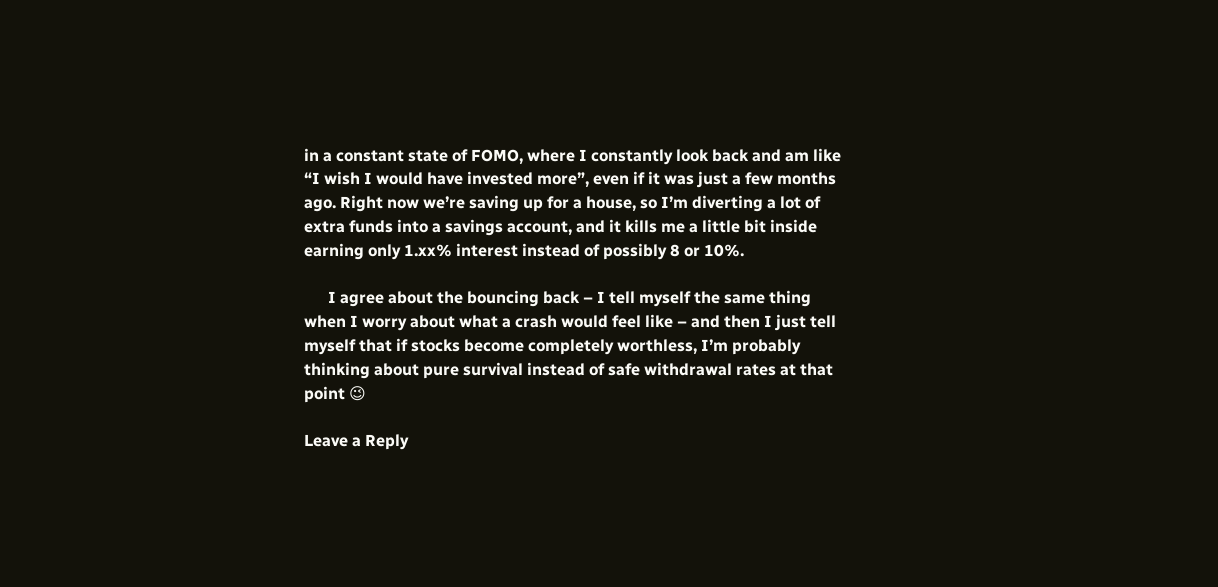in a constant state of FOMO, where I constantly look back and am like “I wish I would have invested more”, even if it was just a few months ago. Right now we’re saving up for a house, so I’m diverting a lot of extra funds into a savings account, and it kills me a little bit inside earning only 1.xx% interest instead of possibly 8 or 10%.

      I agree about the bouncing back – I tell myself the same thing when I worry about what a crash would feel like – and then I just tell myself that if stocks become completely worthless, I’m probably thinking about pure survival instead of safe withdrawal rates at that point 😉

Leave a Reply